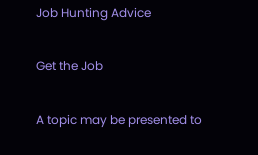Job Hunting Advice

Get the Job

A topic may be presented to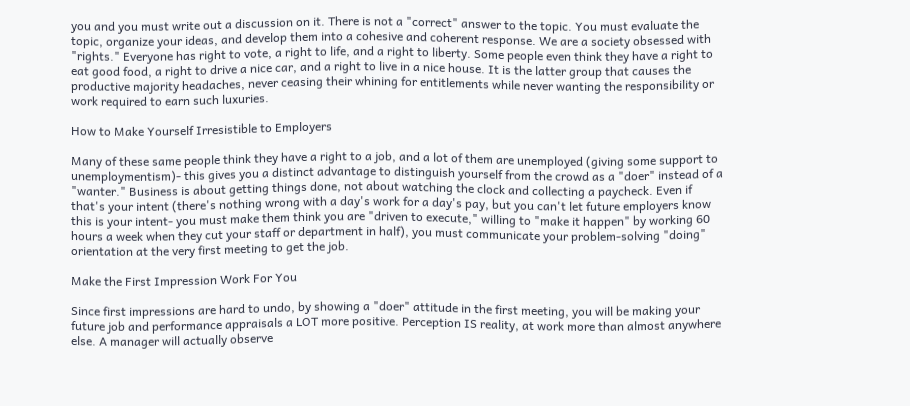you and you must write out a discussion on it. There is not a "correct" answer to the topic. You must evaluate the topic, organize your ideas, and develop them into a cohesive and coherent response. We are a society obsessed with "rights." Everyone has right to vote, a right to life, and a right to liberty. Some people even think they have a right to eat good food, a right to drive a nice car, and a right to live in a nice house. It is the latter group that causes the productive majority headaches, never ceasing their whining for entitlements while never wanting the responsibility or work required to earn such luxuries.

How to Make Yourself Irresistible to Employers

Many of these same people think they have a right to a job, and a lot of them are unemployed (giving some support to unemploymentism)- this gives you a distinct advantage to distinguish yourself from the crowd as a "doer" instead of a "wanter." Business is about getting things done, not about watching the clock and collecting a paycheck. Even if that's your intent (there's nothing wrong with a day's work for a day's pay, but you can't let future employers know this is your intent- you must make them think you are "driven to execute," willing to "make it happen" by working 60 hours a week when they cut your staff or department in half), you must communicate your problem-solving "doing" orientation at the very first meeting to get the job.

Make the First Impression Work For You

Since first impressions are hard to undo, by showing a "doer" attitude in the first meeting, you will be making your future job and performance appraisals a LOT more positive. Perception IS reality, at work more than almost anywhere else. A manager will actually observe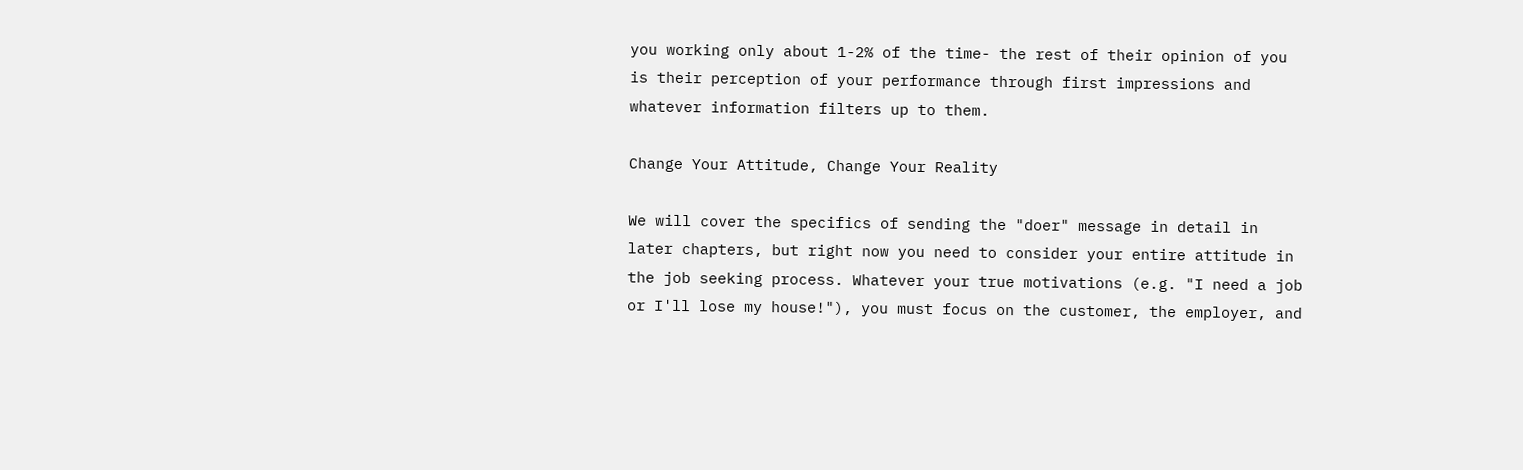you working only about 1-2% of the time- the rest of their opinion of you is their perception of your performance through first impressions and whatever information filters up to them.

Change Your Attitude, Change Your Reality

We will cover the specifics of sending the "doer" message in detail in later chapters, but right now you need to consider your entire attitude in the job seeking process. Whatever your true motivations (e.g. "I need a job or I'll lose my house!"), you must focus on the customer, the employer, and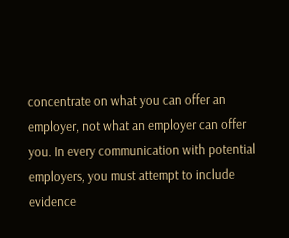concentrate on what you can offer an employer, not what an employer can offer you. In every communication with potential employers, you must attempt to include evidence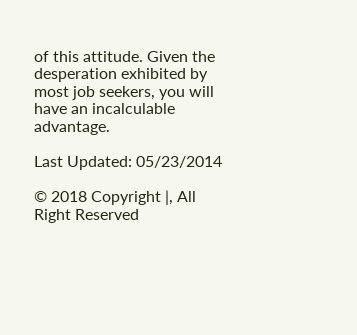of this attitude. Given the desperation exhibited by most job seekers, you will have an incalculable advantage.

Last Updated: 05/23/2014

© 2018 Copyright |, All Right Reserved